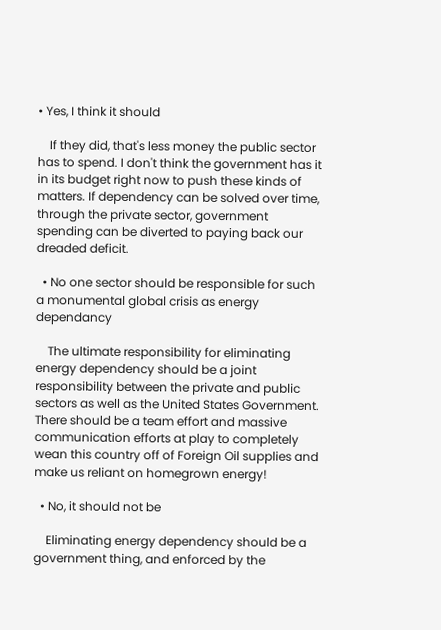• Yes, I think it should

    If they did, that's less money the public sector has to spend. I don't think the government has it in its budget right now to push these kinds of matters. If dependency can be solved over time, through the private sector, government spending can be diverted to paying back our dreaded deficit.

  • No one sector should be responsible for such a monumental global crisis as energy dependancy

    The ultimate responsibility for eliminating energy dependency should be a joint responsibility between the private and public sectors as well as the United States Government. There should be a team effort and massive communication efforts at play to completely wean this country off of Foreign Oil supplies and make us reliant on homegrown energy!

  • No, it should not be

    Eliminating energy dependency should be a government thing, and enforced by the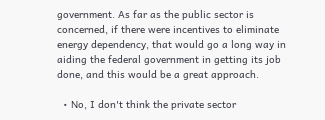government. As far as the public sector is concerned, if there were incentives to eliminate energy dependency, that would go a long way in aiding the federal government in getting its job done, and this would be a great approach.

  • No, I don't think the private sector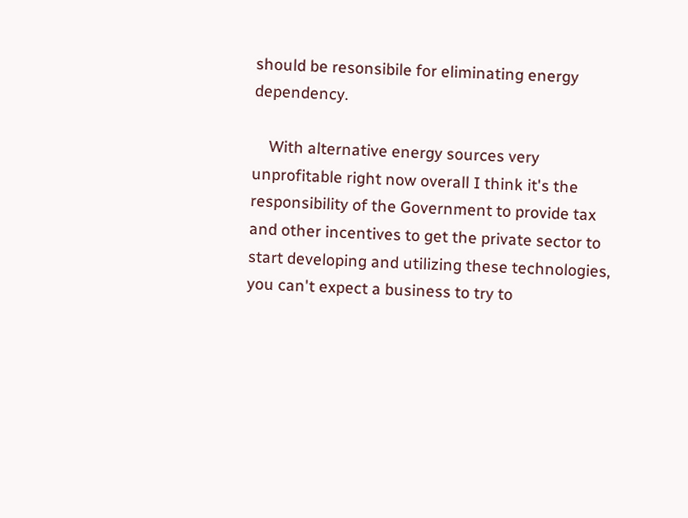should be resonsibile for eliminating energy dependency.

    With alternative energy sources very unprofitable right now overall I think it's the responsibility of the Government to provide tax and other incentives to get the private sector to start developing and utilizing these technologies, you can't expect a business to try to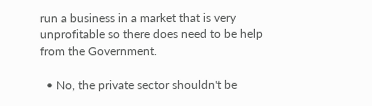run a business in a market that is very unprofitable so there does need to be help from the Government.

  • No, the private sector shouldn't be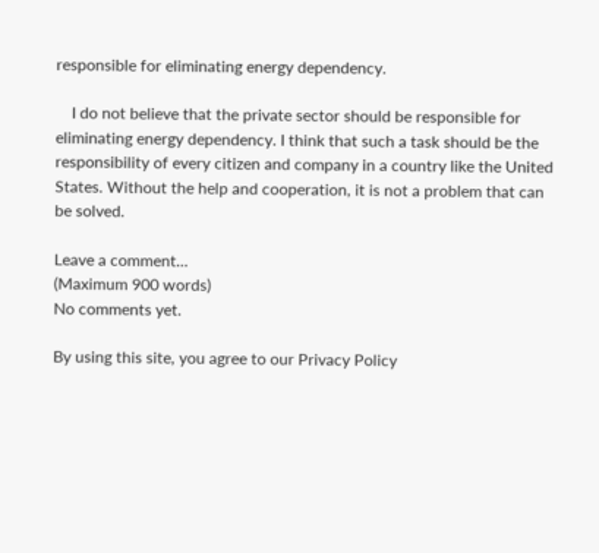responsible for eliminating energy dependency.

    I do not believe that the private sector should be responsible for eliminating energy dependency. I think that such a task should be the responsibility of every citizen and company in a country like the United States. Without the help and cooperation, it is not a problem that can be solved.

Leave a comment...
(Maximum 900 words)
No comments yet.

By using this site, you agree to our Privacy Policy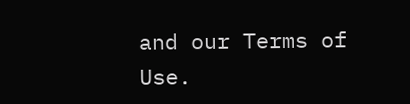and our Terms of Use.